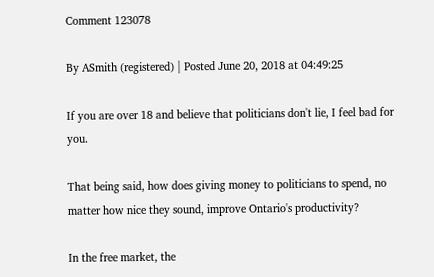Comment 123078

By ASmith (registered) | Posted June 20, 2018 at 04:49:25

If you are over 18 and believe that politicians don't lie, I feel bad for you.

That being said, how does giving money to politicians to spend, no matter how nice they sound, improve Ontario's productivity?

In the free market, the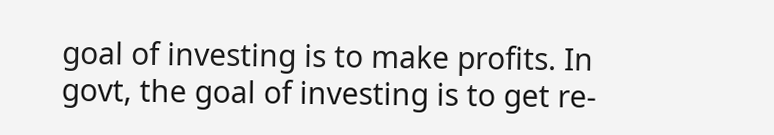goal of investing is to make profits. In govt, the goal of investing is to get re-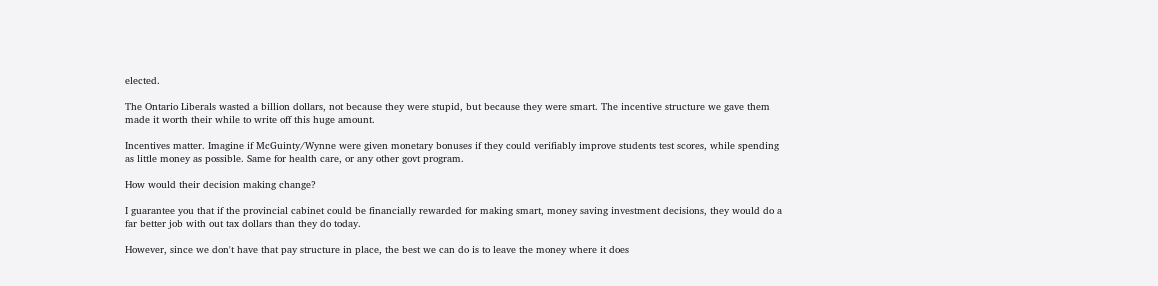elected.

The Ontario Liberals wasted a billion dollars, not because they were stupid, but because they were smart. The incentive structure we gave them made it worth their while to write off this huge amount.

Incentives matter. Imagine if McGuinty/Wynne were given monetary bonuses if they could verifiably improve students test scores, while spending as little money as possible. Same for health care, or any other govt program.

How would their decision making change?

I guarantee you that if the provincial cabinet could be financially rewarded for making smart, money saving investment decisions, they would do a far better job with out tax dollars than they do today.

However, since we don't have that pay structure in place, the best we can do is to leave the money where it does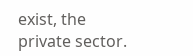exist, the private sector.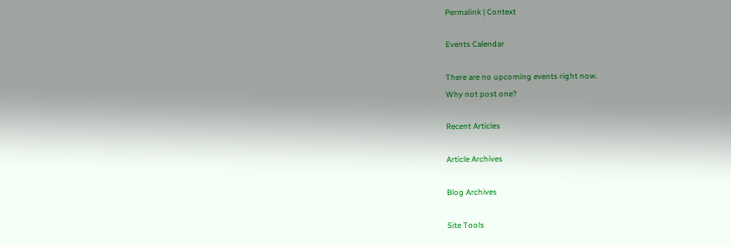Permalink | Context

Events Calendar

There are no upcoming events right now.
Why not post one?

Recent Articles

Article Archives

Blog Archives

Site Tools